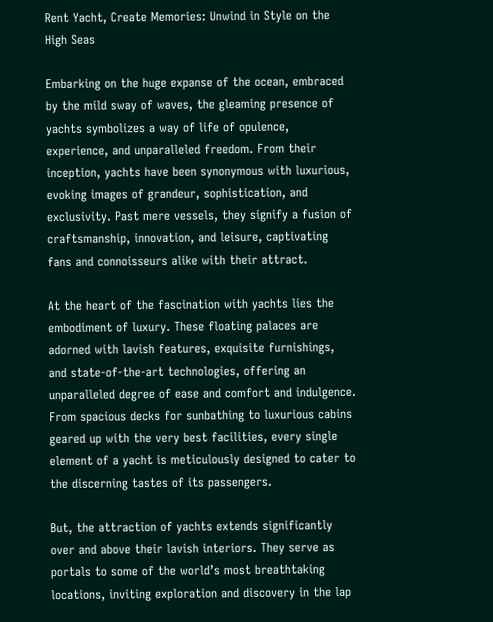Rent Yacht, Create Memories: Unwind in Style on the High Seas

Embarking on the huge expanse of the ocean, embraced by the mild sway of waves, the gleaming presence of yachts symbolizes a way of life of opulence, experience, and unparalleled freedom. From their inception, yachts have been synonymous with luxurious, evoking images of grandeur, sophistication, and exclusivity. Past mere vessels, they signify a fusion of craftsmanship, innovation, and leisure, captivating fans and connoisseurs alike with their attract.

At the heart of the fascination with yachts lies the embodiment of luxury. These floating palaces are adorned with lavish features, exquisite furnishings, and state-of-the-art technologies, offering an unparalleled degree of ease and comfort and indulgence. From spacious decks for sunbathing to luxurious cabins geared up with the very best facilities, every single element of a yacht is meticulously designed to cater to the discerning tastes of its passengers.

But, the attraction of yachts extends significantly over and above their lavish interiors. They serve as portals to some of the world’s most breathtaking locations, inviting exploration and discovery in the lap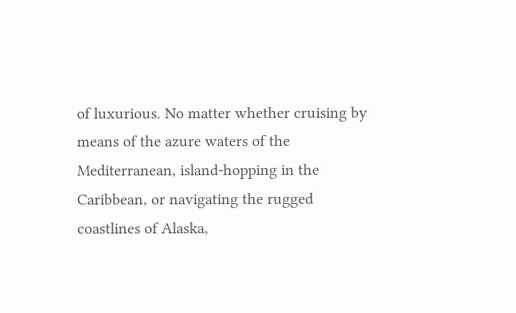of luxurious. No matter whether cruising by means of the azure waters of the Mediterranean, island-hopping in the Caribbean, or navigating the rugged coastlines of Alaska,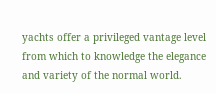yachts offer a privileged vantage level from which to knowledge the elegance and variety of the normal world.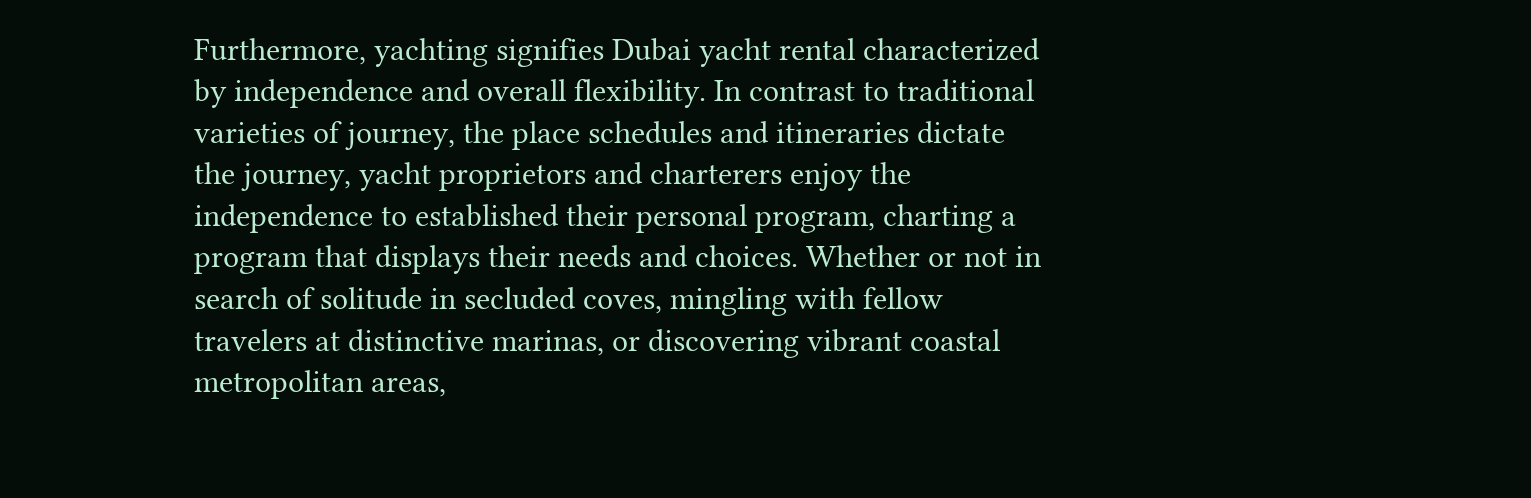Furthermore, yachting signifies Dubai yacht rental characterized by independence and overall flexibility. In contrast to traditional varieties of journey, the place schedules and itineraries dictate the journey, yacht proprietors and charterers enjoy the independence to established their personal program, charting a program that displays their needs and choices. Whether or not in search of solitude in secluded coves, mingling with fellow travelers at distinctive marinas, or discovering vibrant coastal metropolitan areas,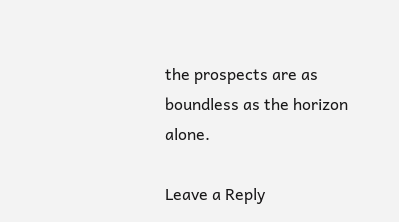the prospects are as boundless as the horizon alone.

Leave a Reply